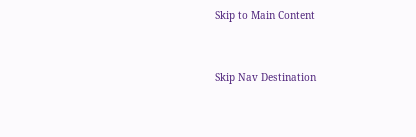Skip to Main Content


Skip Nav Destination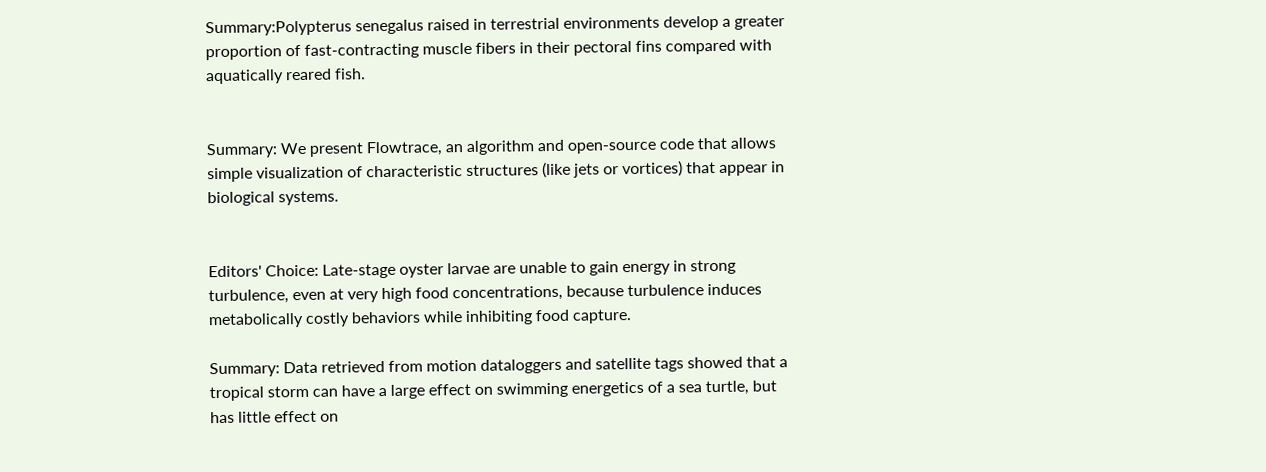Summary:Polypterus senegalus raised in terrestrial environments develop a greater proportion of fast-contracting muscle fibers in their pectoral fins compared with aquatically reared fish.


Summary: We present Flowtrace, an algorithm and open-source code that allows simple visualization of characteristic structures (like jets or vortices) that appear in biological systems.


Editors' Choice: Late-stage oyster larvae are unable to gain energy in strong turbulence, even at very high food concentrations, because turbulence induces metabolically costly behaviors while inhibiting food capture.

Summary: Data retrieved from motion dataloggers and satellite tags showed that a tropical storm can have a large effect on swimming energetics of a sea turtle, but has little effect on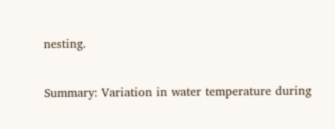nesting.

Summary: Variation in water temperature during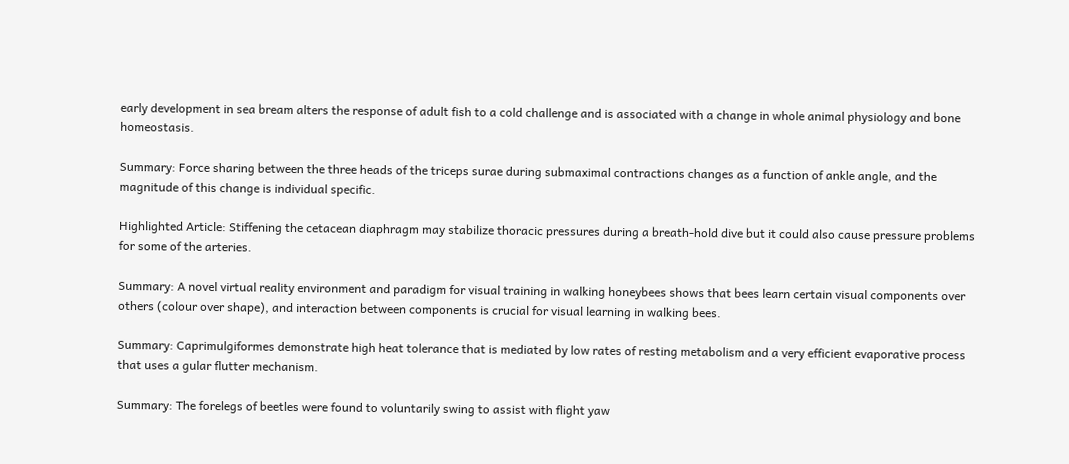early development in sea bream alters the response of adult fish to a cold challenge and is associated with a change in whole animal physiology and bone homeostasis.

Summary: Force sharing between the three heads of the triceps surae during submaximal contractions changes as a function of ankle angle, and the magnitude of this change is individual specific.

Highlighted Article: Stiffening the cetacean diaphragm may stabilize thoracic pressures during a breath-hold dive but it could also cause pressure problems for some of the arteries.

Summary: A novel virtual reality environment and paradigm for visual training in walking honeybees shows that bees learn certain visual components over others (colour over shape), and interaction between components is crucial for visual learning in walking bees.

Summary: Caprimulgiformes demonstrate high heat tolerance that is mediated by low rates of resting metabolism and a very efficient evaporative process that uses a gular flutter mechanism.

Summary: The forelegs of beetles were found to voluntarily swing to assist with flight yaw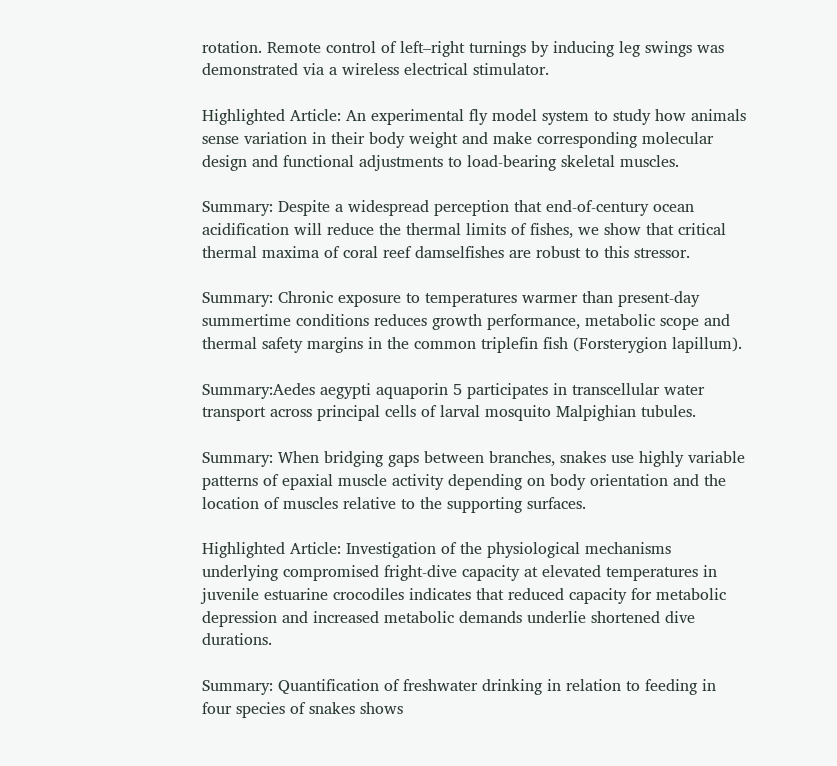rotation. Remote control of left–right turnings by inducing leg swings was demonstrated via a wireless electrical stimulator.

Highlighted Article: An experimental fly model system to study how animals sense variation in their body weight and make corresponding molecular design and functional adjustments to load-bearing skeletal muscles.

Summary: Despite a widespread perception that end-of-century ocean acidification will reduce the thermal limits of fishes, we show that critical thermal maxima of coral reef damselfishes are robust to this stressor.

Summary: Chronic exposure to temperatures warmer than present-day summertime conditions reduces growth performance, metabolic scope and thermal safety margins in the common triplefin fish (Forsterygion lapillum).

Summary:Aedes aegypti aquaporin 5 participates in transcellular water transport across principal cells of larval mosquito Malpighian tubules.

Summary: When bridging gaps between branches, snakes use highly variable patterns of epaxial muscle activity depending on body orientation and the location of muscles relative to the supporting surfaces.

Highlighted Article: Investigation of the physiological mechanisms underlying compromised fright-dive capacity at elevated temperatures in juvenile estuarine crocodiles indicates that reduced capacity for metabolic depression and increased metabolic demands underlie shortened dive durations.

Summary: Quantification of freshwater drinking in relation to feeding in four species of snakes shows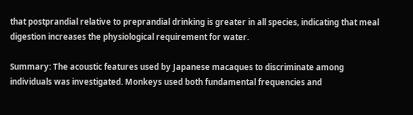that postprandial relative to preprandial drinking is greater in all species, indicating that meal digestion increases the physiological requirement for water.

Summary: The acoustic features used by Japanese macaques to discriminate among individuals was investigated. Monkeys used both fundamental frequencies and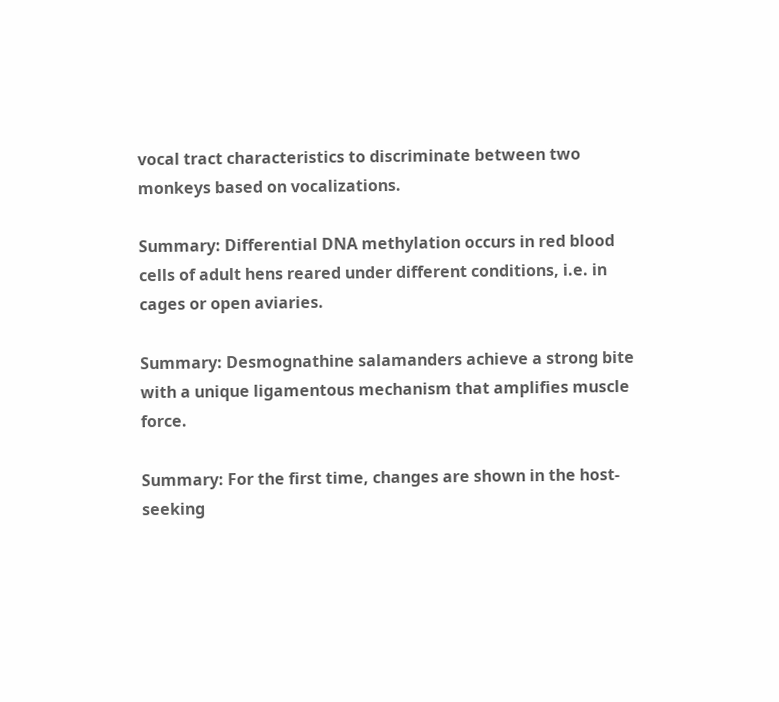vocal tract characteristics to discriminate between two monkeys based on vocalizations.

Summary: Differential DNA methylation occurs in red blood cells of adult hens reared under different conditions, i.e. in cages or open aviaries.

Summary: Desmognathine salamanders achieve a strong bite with a unique ligamentous mechanism that amplifies muscle force.

Summary: For the first time, changes are shown in the host-seeking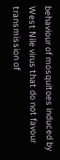behaviour of mosquitoes induced by West Nile virus that do not favour transmission of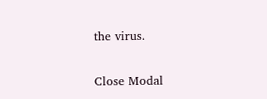the virus.

Close Modal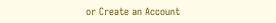or Create an Account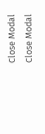Close Modal
Close Modal